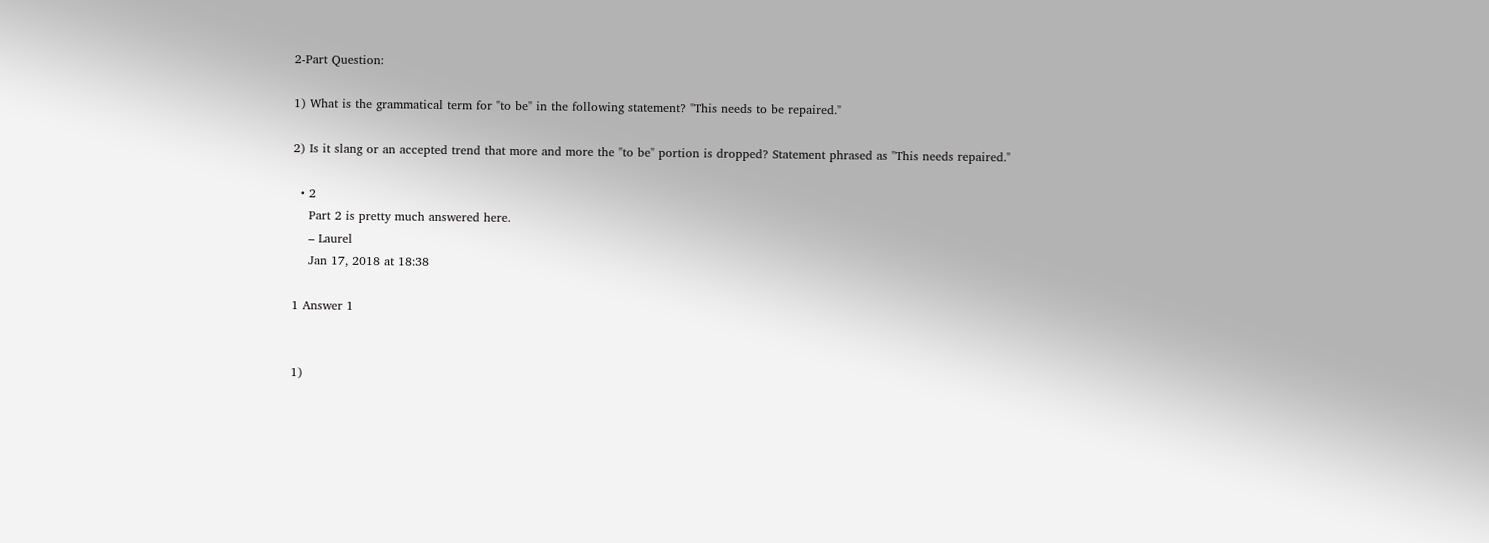2-Part Question:

1) What is the grammatical term for "to be" in the following statement? "This needs to be repaired."

2) Is it slang or an accepted trend that more and more the "to be" portion is dropped? Statement phrased as "This needs repaired."

  • 2
    Part 2 is pretty much answered here.
    – Laurel
    Jan 17, 2018 at 18:38

1 Answer 1


1)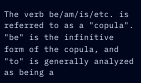The verb be/am/is/etc. is referred to as a "copula". "be" is the infinitive form of the copula, and "to" is generally analyzed as being a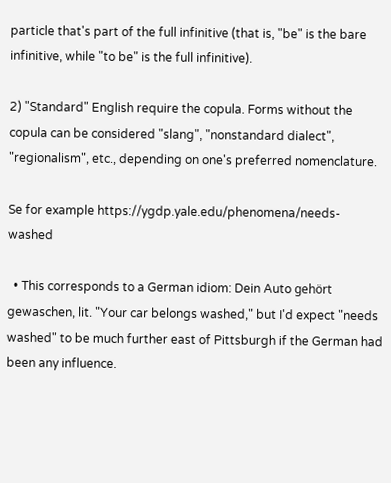particle that's part of the full infinitive (that is, "be" is the bare infinitive, while "to be" is the full infinitive).

2) "Standard" English require the copula. Forms without the copula can be considered "slang", "nonstandard dialect", "regionalism", etc., depending on one's preferred nomenclature.

Se for example https://ygdp.yale.edu/phenomena/needs-washed

  • This corresponds to a German idiom: Dein Auto gehört gewaschen, lit. "Your car belongs washed," but I'd expect "needs washed" to be much further east of Pittsburgh if the German had been any influence.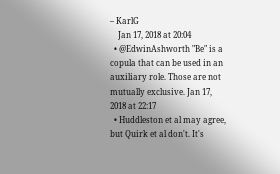– KarlG
    Jan 17, 2018 at 20:04
  • @EdwinAshworth "Be" is a copula that can be used in an auxiliary role. Those are not mutually exclusive. Jan 17, 2018 at 22:17
  • Huddleston et al may agree, but Quirk et al don't. It's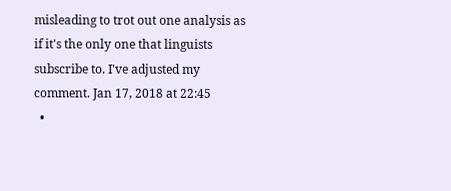misleading to trot out one analysis as if it's the only one that linguists subscribe to. I've adjusted my comment. Jan 17, 2018 at 22:45
  •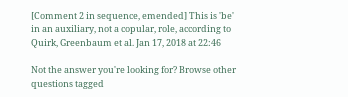[Comment 2 in sequence, emended] This is 'be' in an auxiliary, not a copular, role, according to Quirk, Greenbaum et al. Jan 17, 2018 at 22:46

Not the answer you're looking for? Browse other questions tagged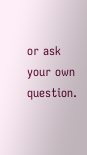or ask your own question.